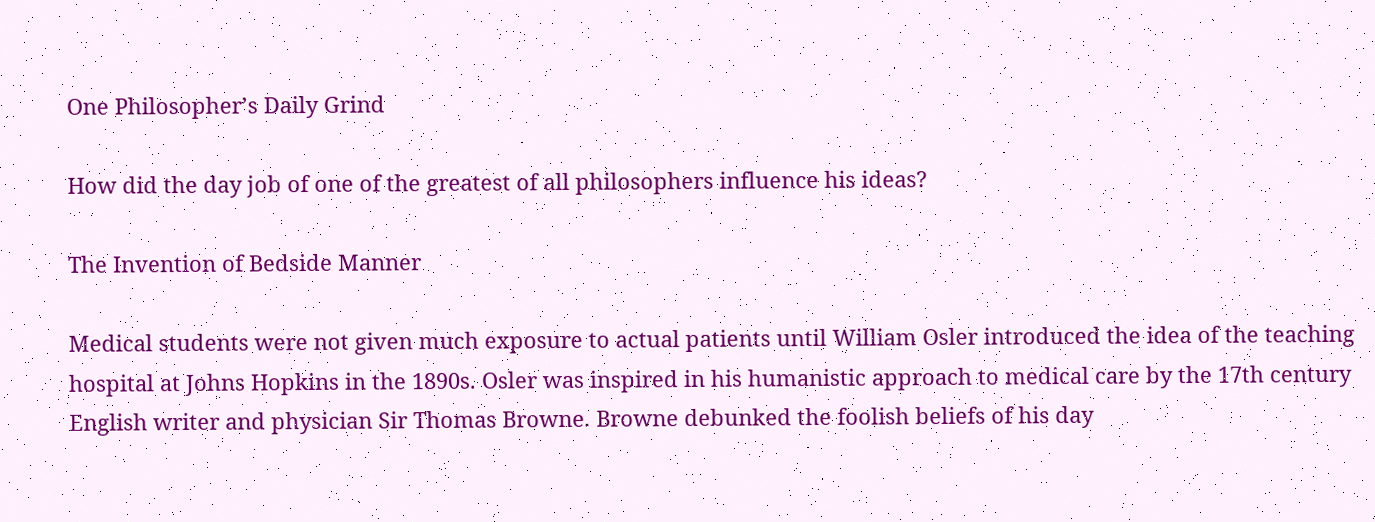One Philosopher’s Daily Grind

How did the day job of one of the greatest of all philosophers influence his ideas?

The Invention of Bedside Manner

Medical students were not given much exposure to actual patients until William Osler introduced the idea of the teaching hospital at Johns Hopkins in the 1890s. Osler was inspired in his humanistic approach to medical care by the 17th century English writer and physician Sir Thomas Browne. Browne debunked the foolish beliefs of his day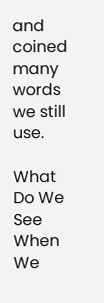and coined many words we still use.

What Do We See When We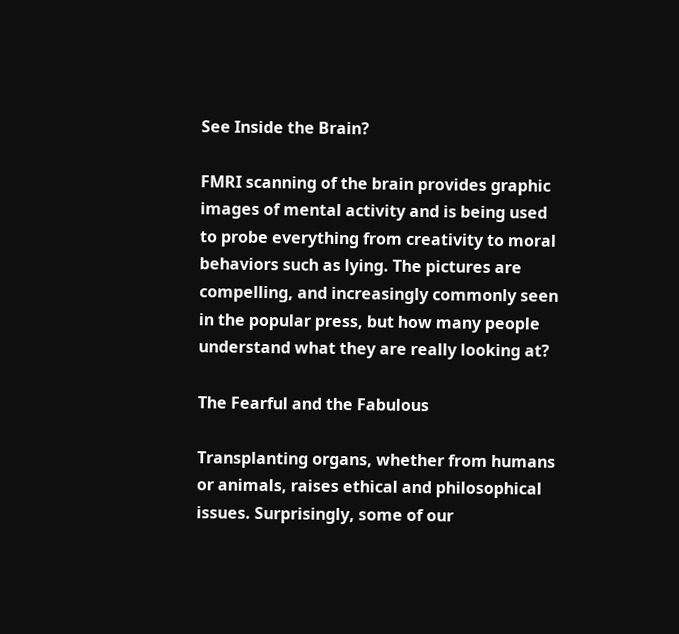See Inside the Brain?

FMRI scanning of the brain provides graphic images of mental activity and is being used to probe everything from creativity to moral behaviors such as lying. The pictures are compelling, and increasingly commonly seen in the popular press, but how many people understand what they are really looking at?

The Fearful and the Fabulous

Transplanting organs, whether from humans or animals, raises ethical and philosophical issues. Surprisingly, some of our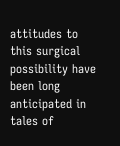attitudes to this surgical possibility have been long anticipated in tales of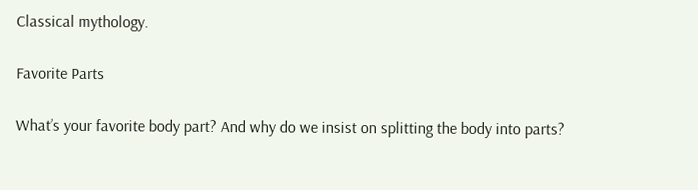Classical mythology.

Favorite Parts

What’s your favorite body part? And why do we insist on splitting the body into parts?